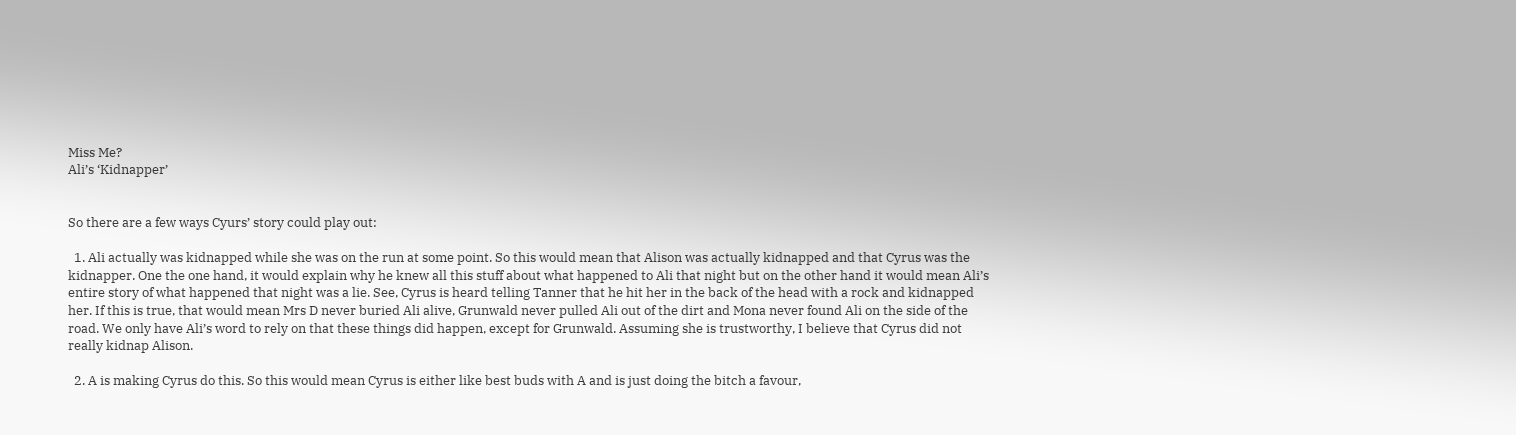Miss Me?
Ali’s ‘Kidnapper’


So there are a few ways Cyurs’ story could play out:

  1. Ali actually was kidnapped while she was on the run at some point. So this would mean that Alison was actually kidnapped and that Cyrus was the kidnapper. One the one hand, it would explain why he knew all this stuff about what happened to Ali that night but on the other hand it would mean Ali’s entire story of what happened that night was a lie. See, Cyrus is heard telling Tanner that he hit her in the back of the head with a rock and kidnapped her. If this is true, that would mean Mrs D never buried Ali alive, Grunwald never pulled Ali out of the dirt and Mona never found Ali on the side of the road. We only have Ali’s word to rely on that these things did happen, except for Grunwald. Assuming she is trustworthy, I believe that Cyrus did not really kidnap Alison.

  2. A is making Cyrus do this. So this would mean Cyrus is either like best buds with A and is just doing the bitch a favour,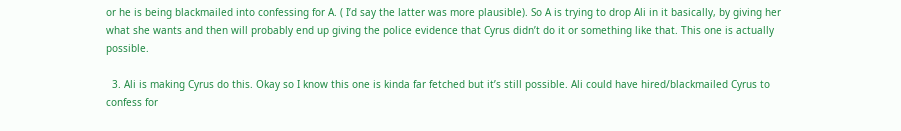or he is being blackmailed into confessing for A. ( I’d say the latter was more plausible). So A is trying to drop Ali in it basically, by giving her what she wants and then will probably end up giving the police evidence that Cyrus didn’t do it or something like that. This one is actually possible.

  3. Ali is making Cyrus do this. Okay so I know this one is kinda far fetched but it’s still possible. Ali could have hired/blackmailed Cyrus to confess for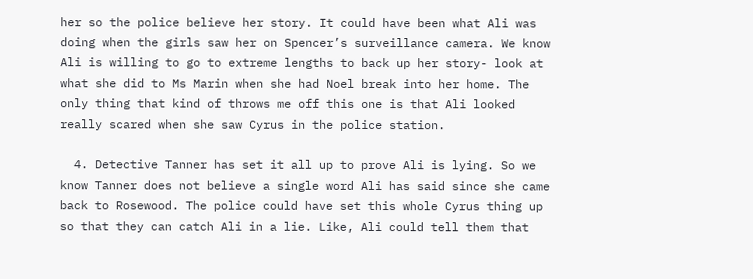her so the police believe her story. It could have been what Ali was doing when the girls saw her on Spencer’s surveillance camera. We know Ali is willing to go to extreme lengths to back up her story- look at what she did to Ms Marin when she had Noel break into her home. The only thing that kind of throws me off this one is that Ali looked really scared when she saw Cyrus in the police station.

  4. Detective Tanner has set it all up to prove Ali is lying. So we know Tanner does not believe a single word Ali has said since she came back to Rosewood. The police could have set this whole Cyrus thing up so that they can catch Ali in a lie. Like, Ali could tell them that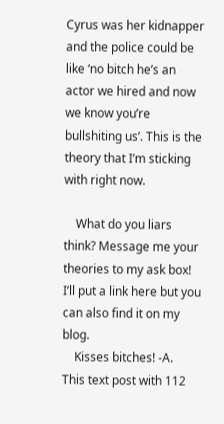Cyrus was her kidnapper and the police could be like ‘no bitch he’s an actor we hired and now we know you’re bullshiting us’. This is the theory that I’m sticking with right now.

    What do you liars think? Message me your theories to my ask box! I’ll put a link here but you can also find it on my blog.
    Kisses bitches! -A.
This text post with 112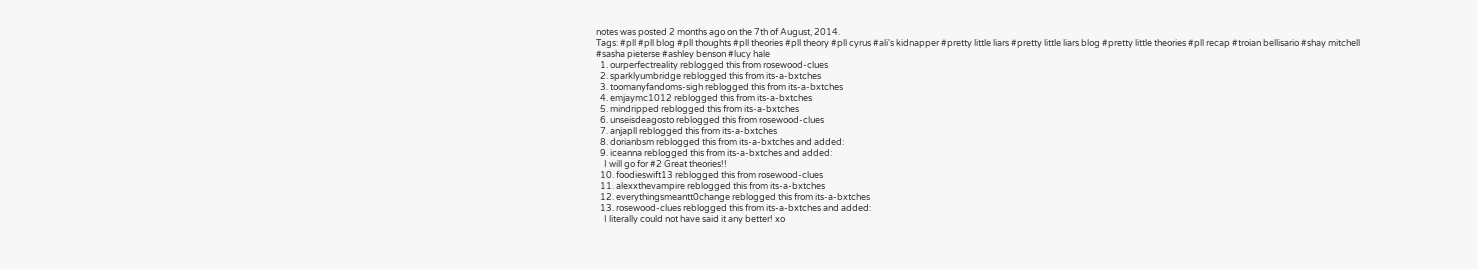notes was posted 2 months ago on the 7th of August, 2014.
Tags: #pll #pll blog #pll thoughts #pll theories #pll theory #pll cyrus #ali's kidnapper #pretty little liars #pretty little liars blog #pretty little theories #pll recap #troian bellisario #shay mitchell #sasha pieterse #ashley benson #lucy hale
  1. ourperfectreality reblogged this from rosewood-clues
  2. sparklyumbridge reblogged this from its-a-bxtches
  3. toomanyfandoms-sigh reblogged this from its-a-bxtches
  4. emjaymc1012 reblogged this from its-a-bxtches
  5. mindripped reblogged this from its-a-bxtches
  6. unseisdeagosto reblogged this from rosewood-clues
  7. anjapll reblogged this from its-a-bxtches
  8. dorianbsm reblogged this from its-a-bxtches and added:
  9. iceanna reblogged this from its-a-bxtches and added:
    I will go for #2 Great theories!!
  10. foodieswift13 reblogged this from rosewood-clues
  11. alexxthevampire reblogged this from its-a-bxtches
  12. everythingsmeantt0change reblogged this from its-a-bxtches
  13. rosewood-clues reblogged this from its-a-bxtches and added:
    I literally could not have said it any better! xo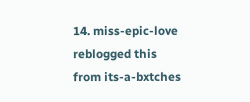14. miss-epic-love reblogged this from its-a-bxtches